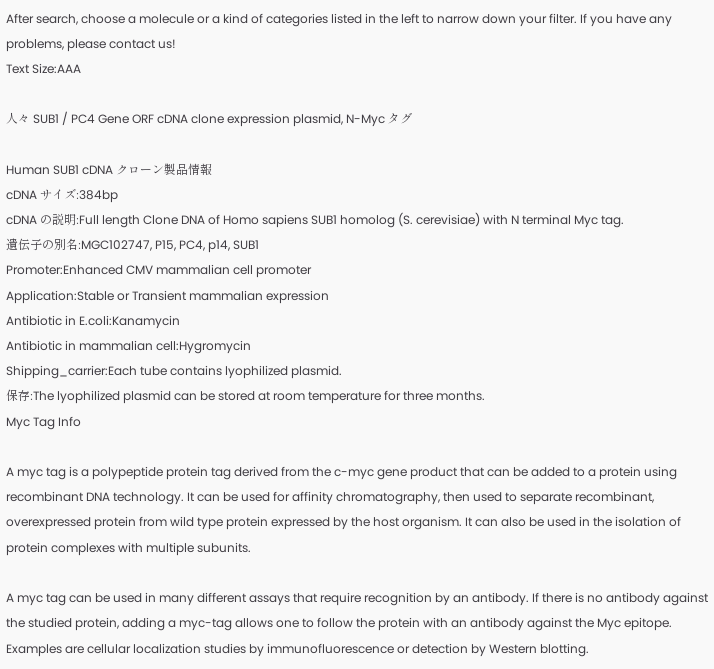After search, choose a molecule or a kind of categories listed in the left to narrow down your filter. If you have any problems, please contact us!
Text Size:AAA

人々 SUB1 / PC4 Gene ORF cDNA clone expression plasmid, N-Myc タグ

Human SUB1 cDNA クローン製品情報
cDNA サイズ:384bp
cDNA の説明:Full length Clone DNA of Homo sapiens SUB1 homolog (S. cerevisiae) with N terminal Myc tag.
遺伝子の別名:MGC102747, P15, PC4, p14, SUB1
Promoter:Enhanced CMV mammalian cell promoter
Application:Stable or Transient mammalian expression
Antibiotic in E.coli:Kanamycin
Antibiotic in mammalian cell:Hygromycin
Shipping_carrier:Each tube contains lyophilized plasmid.
保存:The lyophilized plasmid can be stored at room temperature for three months.
Myc Tag Info

A myc tag is a polypeptide protein tag derived from the c-myc gene product that can be added to a protein using recombinant DNA technology. It can be used for affinity chromatography, then used to separate recombinant, overexpressed protein from wild type protein expressed by the host organism. It can also be used in the isolation of protein complexes with multiple subunits.

A myc tag can be used in many different assays that require recognition by an antibody. If there is no antibody against the studied protein, adding a myc-tag allows one to follow the protein with an antibody against the Myc epitope. Examples are cellular localization studies by immunofluorescence or detection by Western blotting.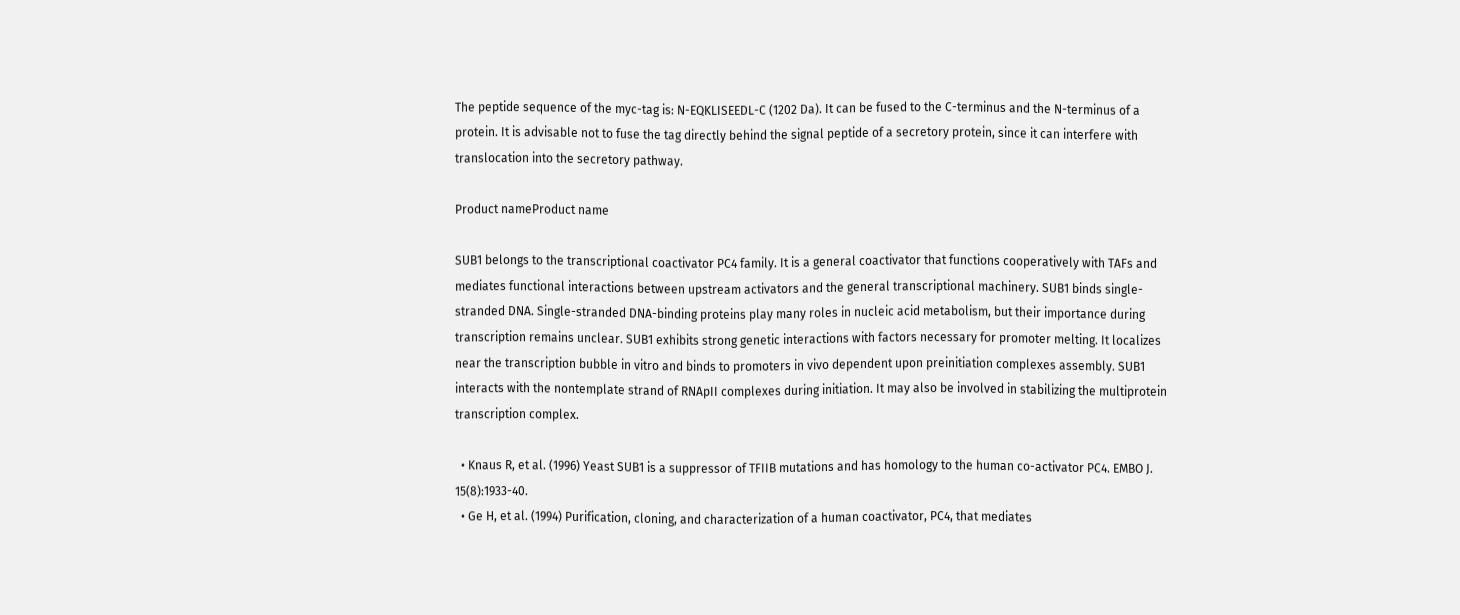The peptide sequence of the myc-tag is: N-EQKLISEEDL-C (1202 Da). It can be fused to the C-terminus and the N-terminus of a protein. It is advisable not to fuse the tag directly behind the signal peptide of a secretory protein, since it can interfere with translocation into the secretory pathway.

Product nameProduct name

SUB1 belongs to the transcriptional coactivator PC4 family. It is a general coactivator that functions cooperatively with TAFs and mediates functional interactions between upstream activators and the general transcriptional machinery. SUB1 binds single-stranded DNA. Single-stranded DNA-binding proteins play many roles in nucleic acid metabolism, but their importance during transcription remains unclear. SUB1 exhibits strong genetic interactions with factors necessary for promoter melting. It localizes near the transcription bubble in vitro and binds to promoters in vivo dependent upon preinitiation complexes assembly. SUB1 interacts with the nontemplate strand of RNApII complexes during initiation. It may also be involved in stabilizing the multiprotein transcription complex.

  • Knaus R, et al. (1996) Yeast SUB1 is a suppressor of TFIIB mutations and has homology to the human co-activator PC4. EMBO J. 15(8):1933-40.
  • Ge H, et al. (1994) Purification, cloning, and characterization of a human coactivator, PC4, that mediates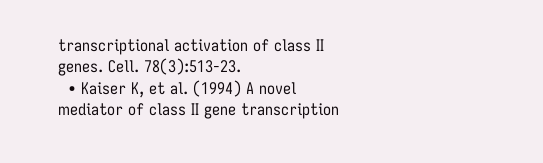transcriptional activation of class II genes. Cell. 78(3):513-23.
  • Kaiser K, et al. (1994) A novel mediator of class II gene transcription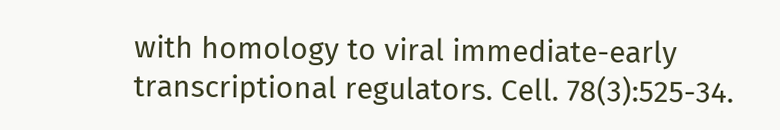with homology to viral immediate-early transcriptional regulators. Cell. 78(3):525-34.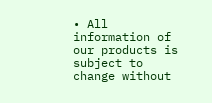• All information of our products is subject to change without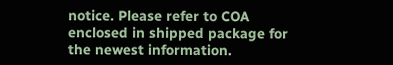notice. Please refer to COA enclosed in shipped package for the newest information.